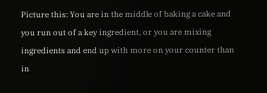Picture this: You are in the middle of baking a cake and you run out of a key ingredient, or you are mixing ingredients and end up with more on your counter than in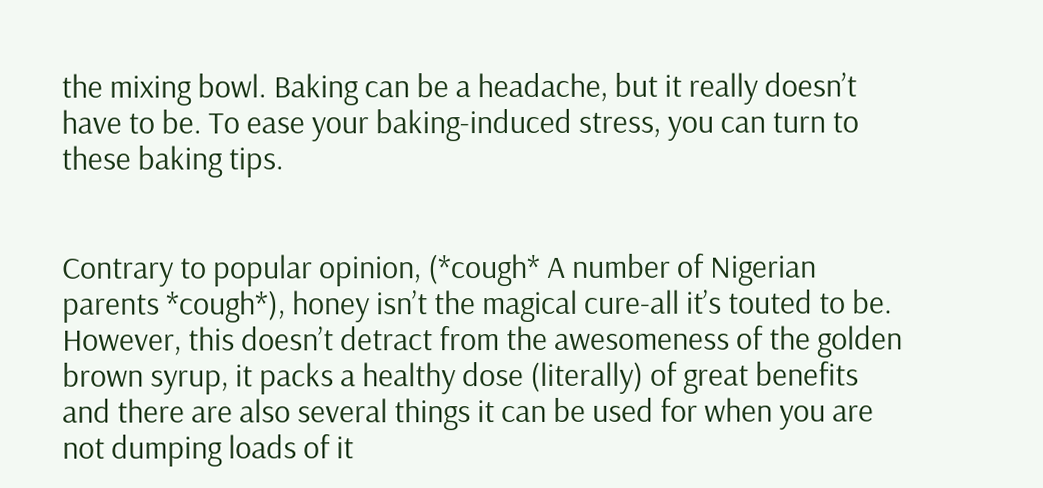the mixing bowl. Baking can be a headache, but it really doesn’t have to be. To ease your baking-induced stress, you can turn to these baking tips.


Contrary to popular opinion, (*cough* A number of Nigerian parents *cough*), honey isn’t the magical cure-all it’s touted to be. However, this doesn’t detract from the awesomeness of the golden brown syrup, it packs a healthy dose (literally) of great benefits and there are also several things it can be used for when you are not dumping loads of it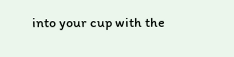into your cup with the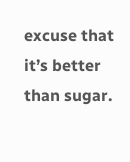excuse that it’s better than sugar.